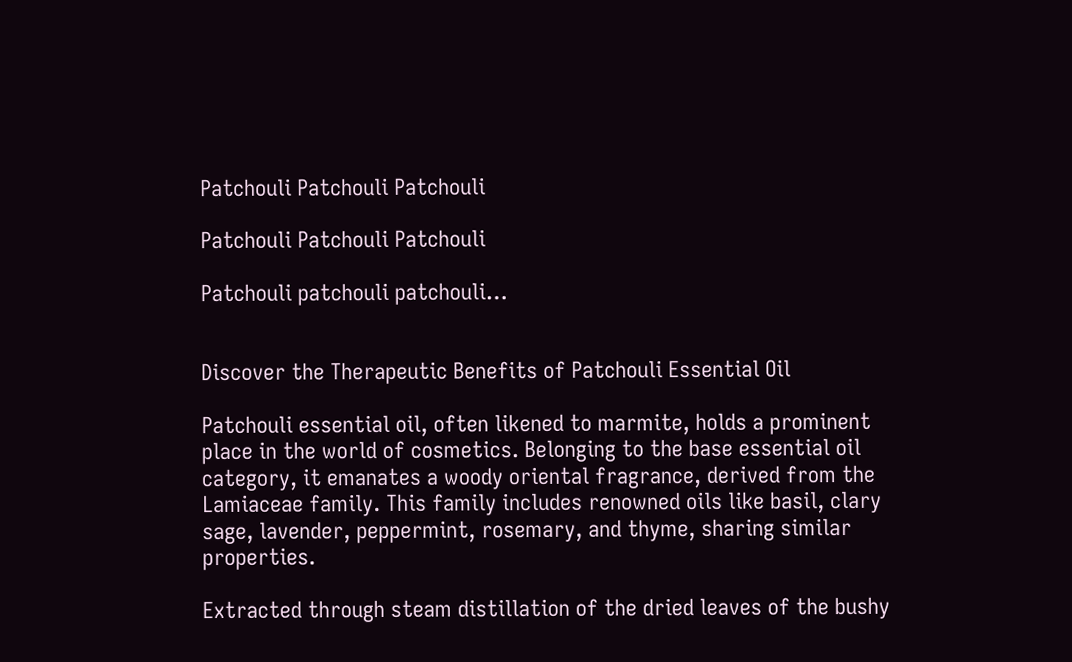Patchouli Patchouli Patchouli

Patchouli Patchouli Patchouli

Patchouli patchouli patchouli…


Discover the Therapeutic Benefits of Patchouli Essential Oil

Patchouli essential oil, often likened to marmite, holds a prominent place in the world of cosmetics. Belonging to the base essential oil category, it emanates a woody oriental fragrance, derived from the Lamiaceae family. This family includes renowned oils like basil, clary sage, lavender, peppermint, rosemary, and thyme, sharing similar properties.

Extracted through steam distillation of the dried leaves of the bushy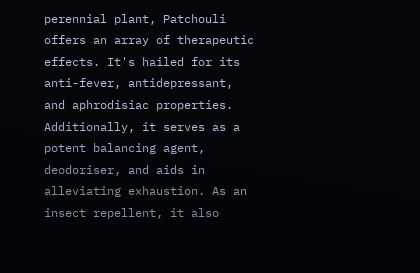perennial plant, Patchouli offers an array of therapeutic effects. It's hailed for its anti-fever, antidepressant, and aphrodisiac properties. Additionally, it serves as a potent balancing agent, deodoriser, and aids in alleviating exhaustion. As an insect repellent, it also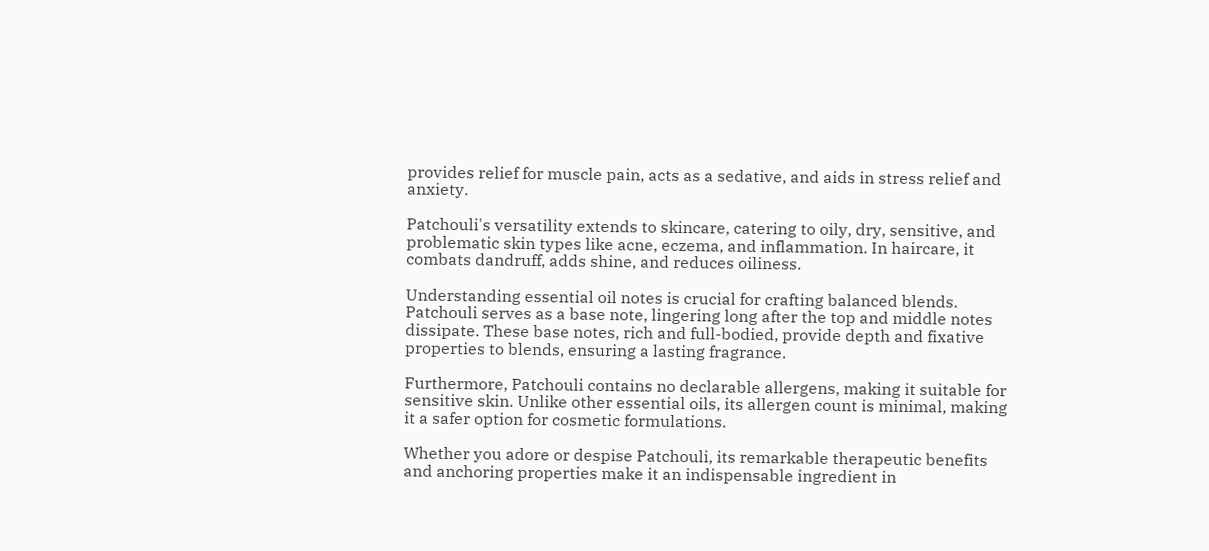provides relief for muscle pain, acts as a sedative, and aids in stress relief and anxiety.

Patchouli's versatility extends to skincare, catering to oily, dry, sensitive, and problematic skin types like acne, eczema, and inflammation. In haircare, it combats dandruff, adds shine, and reduces oiliness.

Understanding essential oil notes is crucial for crafting balanced blends. Patchouli serves as a base note, lingering long after the top and middle notes dissipate. These base notes, rich and full-bodied, provide depth and fixative properties to blends, ensuring a lasting fragrance.

Furthermore, Patchouli contains no declarable allergens, making it suitable for sensitive skin. Unlike other essential oils, its allergen count is minimal, making it a safer option for cosmetic formulations.

Whether you adore or despise Patchouli, its remarkable therapeutic benefits and anchoring properties make it an indispensable ingredient in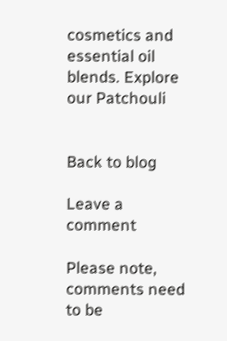cosmetics and essential oil blends. Explore our Patchouli


Back to blog

Leave a comment

Please note, comments need to be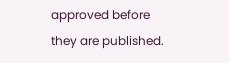approved before they are published.